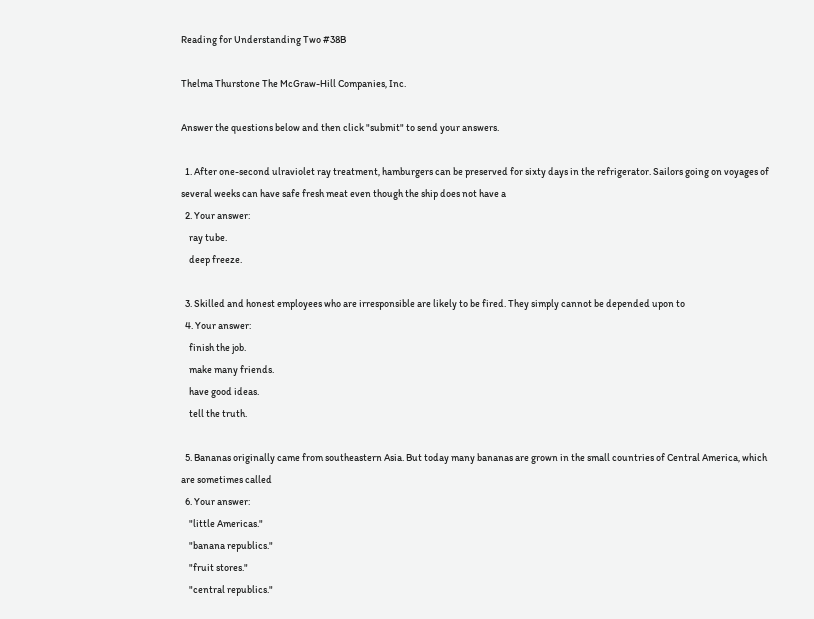Reading for Understanding Two #38B

Thelma Thurstone The McGraw-Hill Companies, Inc.

Answer the questions below and then click "submit" to send your answers.

  1. After one-second ulraviolet ray treatment, hamburgers can be preserved for sixty days in the refrigerator. Sailors going on voyages of several weeks can have safe fresh meat even though the ship does not have a
  2. Your answer:
    ray tube.
    deep freeze.

  3. Skilled and honest employees who are irresponsible are likely to be fired. They simply cannot be depended upon to
  4. Your answer:
    finish the job.
    make many friends.
    have good ideas.
    tell the truth.

  5. Bananas originally came from southeastern Asia. But today many bananas are grown in the small countries of Central America, which are sometimes called
  6. Your answer:
    "little Americas."
    "banana republics."
    "fruit stores."
    "central republics."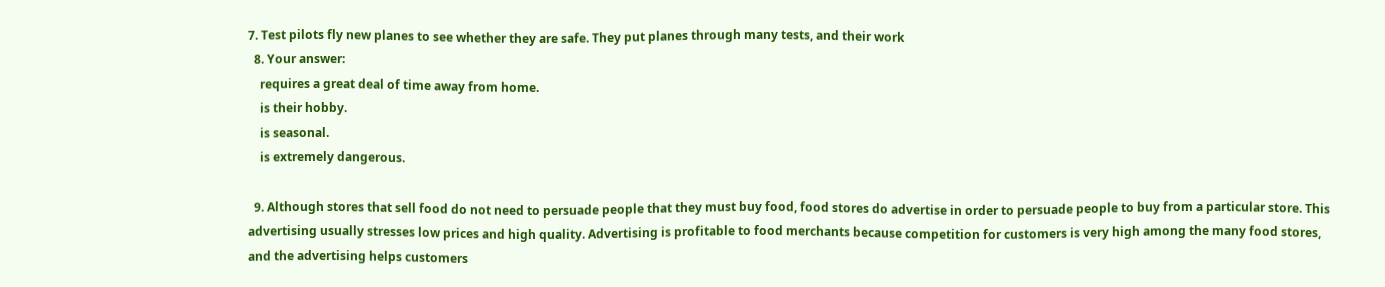7. Test pilots fly new planes to see whether they are safe. They put planes through many tests, and their work
  8. Your answer:
    requires a great deal of time away from home.
    is their hobby.
    is seasonal.
    is extremely dangerous.

  9. Although stores that sell food do not need to persuade people that they must buy food, food stores do advertise in order to persuade people to buy from a particular store. This advertising usually stresses low prices and high quality. Advertising is profitable to food merchants because competition for customers is very high among the many food stores, and the advertising helps customers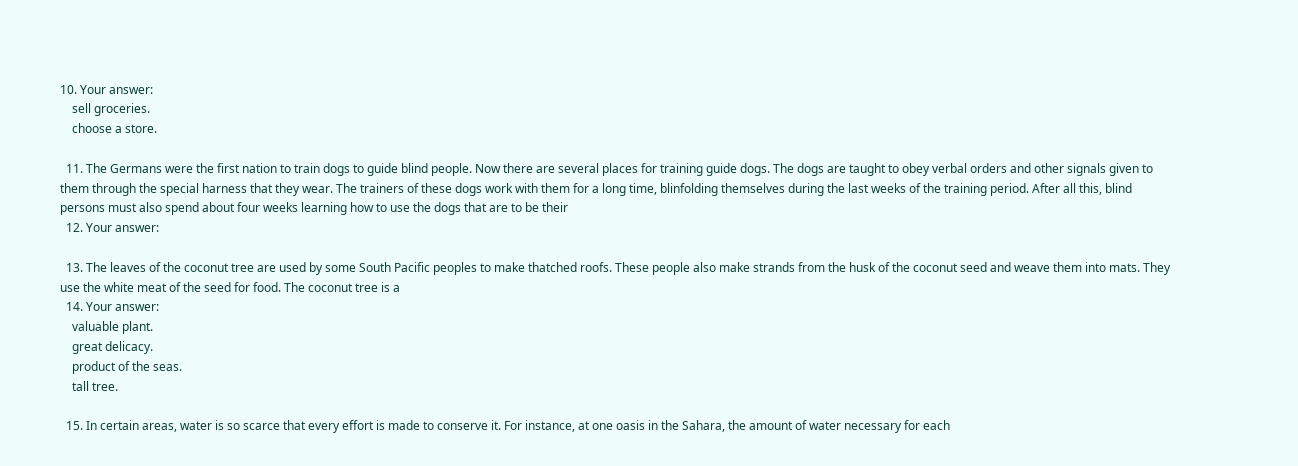10. Your answer:
    sell groceries.
    choose a store.

  11. The Germans were the first nation to train dogs to guide blind people. Now there are several places for training guide dogs. The dogs are taught to obey verbal orders and other signals given to them through the special harness that they wear. The trainers of these dogs work with them for a long time, blinfolding themselves during the last weeks of the training period. After all this, blind persons must also spend about four weeks learning how to use the dogs that are to be their
  12. Your answer:

  13. The leaves of the coconut tree are used by some South Pacific peoples to make thatched roofs. These people also make strands from the husk of the coconut seed and weave them into mats. They use the white meat of the seed for food. The coconut tree is a
  14. Your answer:
    valuable plant.
    great delicacy.
    product of the seas.
    tall tree.

  15. In certain areas, water is so scarce that every effort is made to conserve it. For instance, at one oasis in the Sahara, the amount of water necessary for each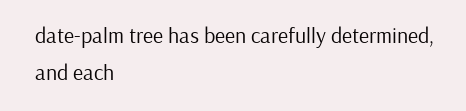date-palm tree has been carefully determined, and each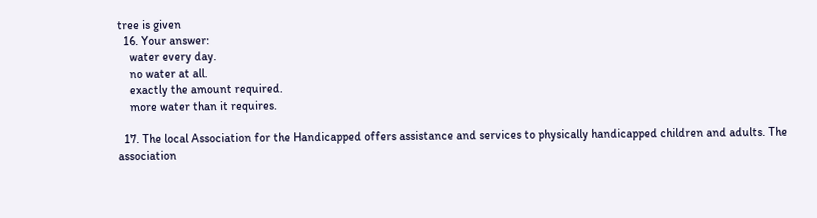tree is given
  16. Your answer:
    water every day.
    no water at all.
    exactly the amount required.
    more water than it requires.

  17. The local Association for the Handicapped offers assistance and services to physically handicapped children and adults. The association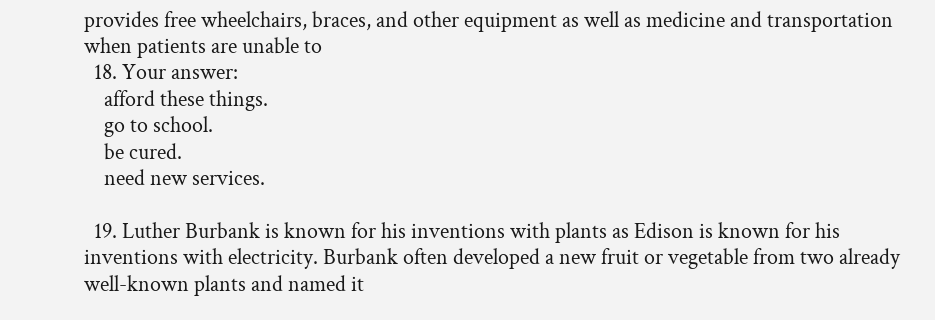provides free wheelchairs, braces, and other equipment as well as medicine and transportation when patients are unable to
  18. Your answer:
    afford these things.
    go to school.
    be cured.
    need new services.

  19. Luther Burbank is known for his inventions with plants as Edison is known for his inventions with electricity. Burbank often developed a new fruit or vegetable from two already well-known plants and named it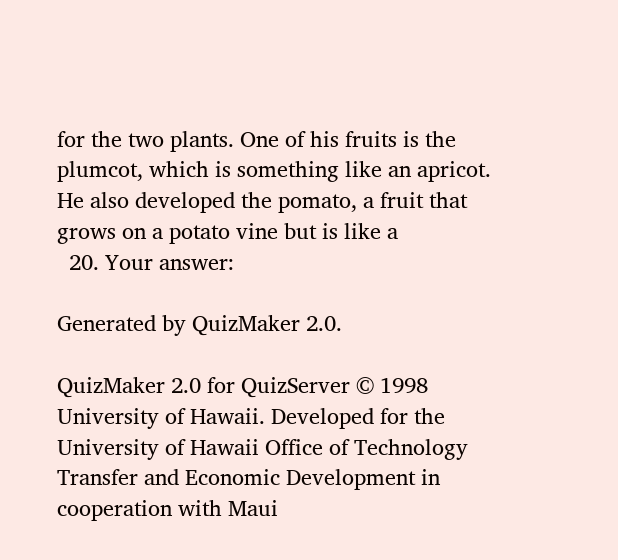for the two plants. One of his fruits is the plumcot, which is something like an apricot. He also developed the pomato, a fruit that grows on a potato vine but is like a
  20. Your answer:

Generated by QuizMaker 2.0.

QuizMaker 2.0 for QuizServer © 1998 University of Hawaii. Developed for the University of Hawaii Office of Technology Transfer and Economic Development in cooperation with Maui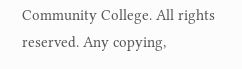Community College. All rights reserved. Any copying,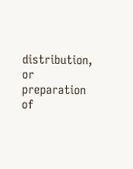distribution, or preparation of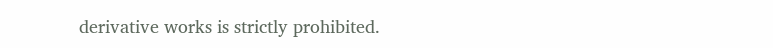derivative works is strictly prohibited.